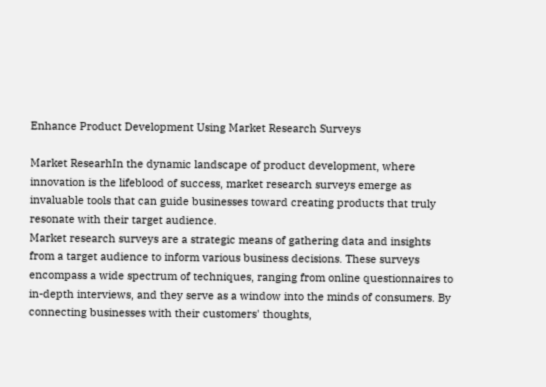Enhance Product Development Using Market Research Surveys

Market ResearhIn the dynamic landscape of product development, where innovation is the lifeblood of success, market research surveys emerge as invaluable tools that can guide businesses toward creating products that truly resonate with their target audience.
Market research surveys are a strategic means of gathering data and insights from a target audience to inform various business decisions. These surveys encompass a wide spectrum of techniques, ranging from online questionnaires to in-depth interviews, and they serve as a window into the minds of consumers. By connecting businesses with their customers' thoughts,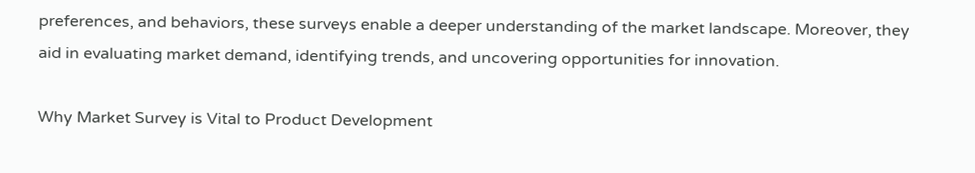preferences, and behaviors, these surveys enable a deeper understanding of the market landscape. Moreover, they aid in evaluating market demand, identifying trends, and uncovering opportunities for innovation.

Why Market Survey is Vital to Product Development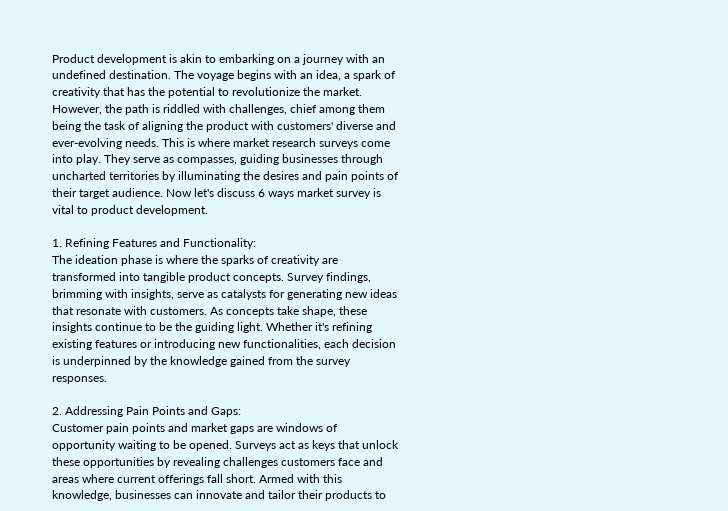Product development is akin to embarking on a journey with an undefined destination. The voyage begins with an idea, a spark of creativity that has the potential to revolutionize the market. However, the path is riddled with challenges, chief among them being the task of aligning the product with customers' diverse and ever-evolving needs. This is where market research surveys come into play. They serve as compasses, guiding businesses through uncharted territories by illuminating the desires and pain points of their target audience. Now let's discuss 6 ways market survey is vital to product development.

1. Refining Features and Functionality:
The ideation phase is where the sparks of creativity are transformed into tangible product concepts. Survey findings, brimming with insights, serve as catalysts for generating new ideas that resonate with customers. As concepts take shape, these insights continue to be the guiding light. Whether it's refining existing features or introducing new functionalities, each decision is underpinned by the knowledge gained from the survey responses.

2. Addressing Pain Points and Gaps:
Customer pain points and market gaps are windows of opportunity waiting to be opened. Surveys act as keys that unlock these opportunities by revealing challenges customers face and areas where current offerings fall short. Armed with this knowledge, businesses can innovate and tailor their products to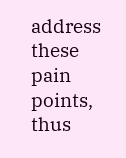address these pain points, thus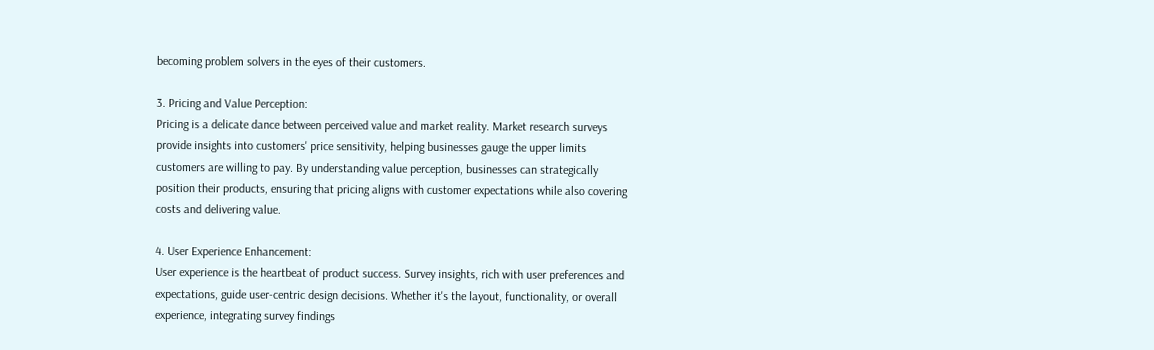becoming problem solvers in the eyes of their customers.

3. Pricing and Value Perception:
Pricing is a delicate dance between perceived value and market reality. Market research surveys provide insights into customers' price sensitivity, helping businesses gauge the upper limits customers are willing to pay. By understanding value perception, businesses can strategically position their products, ensuring that pricing aligns with customer expectations while also covering costs and delivering value.

4. User Experience Enhancement:
User experience is the heartbeat of product success. Survey insights, rich with user preferences and expectations, guide user-centric design decisions. Whether it's the layout, functionality, or overall experience, integrating survey findings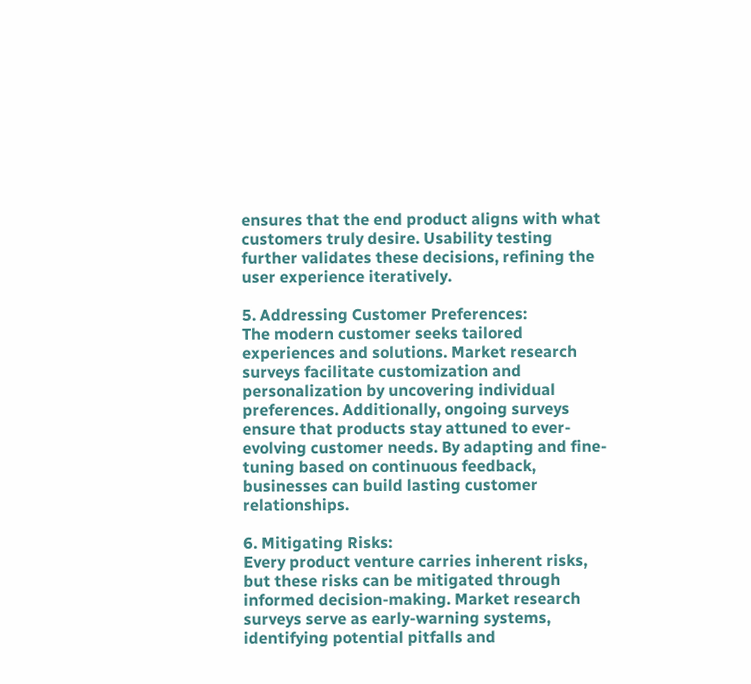ensures that the end product aligns with what customers truly desire. Usability testing further validates these decisions, refining the user experience iteratively.

5. Addressing Customer Preferences:
The modern customer seeks tailored experiences and solutions. Market research surveys facilitate customization and personalization by uncovering individual preferences. Additionally, ongoing surveys ensure that products stay attuned to ever-evolving customer needs. By adapting and fine-tuning based on continuous feedback, businesses can build lasting customer relationships.

6. Mitigating Risks:
Every product venture carries inherent risks, but these risks can be mitigated through informed decision-making. Market research surveys serve as early-warning systems, identifying potential pitfalls and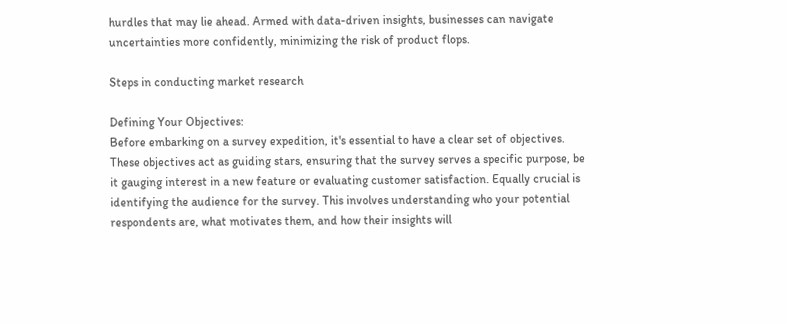hurdles that may lie ahead. Armed with data-driven insights, businesses can navigate uncertainties more confidently, minimizing the risk of product flops.

Steps in conducting market research

Defining Your Objectives:
Before embarking on a survey expedition, it's essential to have a clear set of objectives. These objectives act as guiding stars, ensuring that the survey serves a specific purpose, be it gauging interest in a new feature or evaluating customer satisfaction. Equally crucial is identifying the audience for the survey. This involves understanding who your potential respondents are, what motivates them, and how their insights will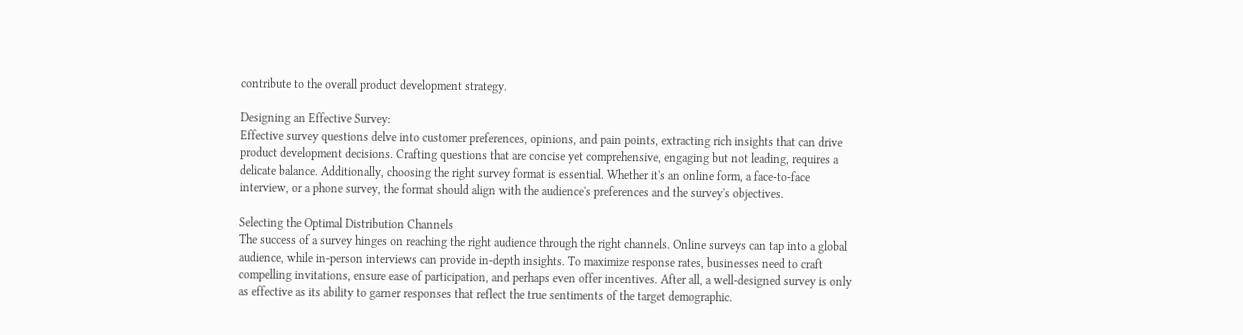contribute to the overall product development strategy.

Designing an Effective Survey:
Effective survey questions delve into customer preferences, opinions, and pain points, extracting rich insights that can drive product development decisions. Crafting questions that are concise yet comprehensive, engaging but not leading, requires a delicate balance. Additionally, choosing the right survey format is essential. Whether it's an online form, a face-to-face interview, or a phone survey, the format should align with the audience's preferences and the survey's objectives.

Selecting the Optimal Distribution Channels
The success of a survey hinges on reaching the right audience through the right channels. Online surveys can tap into a global audience, while in-person interviews can provide in-depth insights. To maximize response rates, businesses need to craft compelling invitations, ensure ease of participation, and perhaps even offer incentives. After all, a well-designed survey is only as effective as its ability to garner responses that reflect the true sentiments of the target demographic.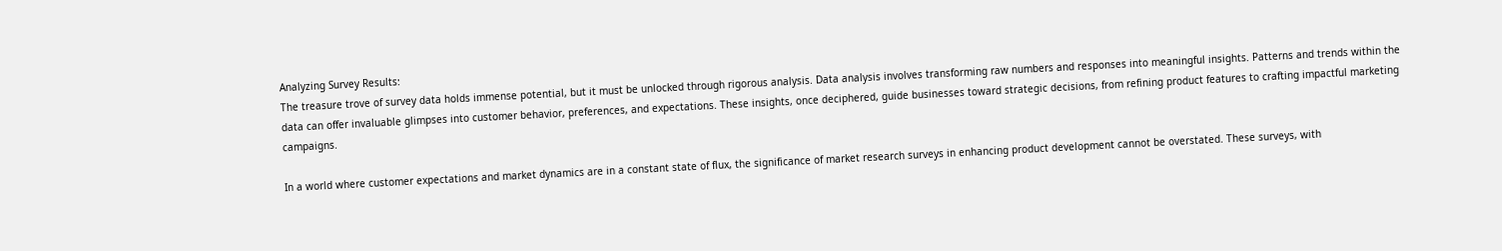Analyzing Survey Results:
The treasure trove of survey data holds immense potential, but it must be unlocked through rigorous analysis. Data analysis involves transforming raw numbers and responses into meaningful insights. Patterns and trends within the data can offer invaluable glimpses into customer behavior, preferences, and expectations. These insights, once deciphered, guide businesses toward strategic decisions, from refining product features to crafting impactful marketing campaigns.

In a world where customer expectations and market dynamics are in a constant state of flux, the significance of market research surveys in enhancing product development cannot be overstated. These surveys, with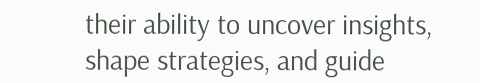their ability to uncover insights, shape strategies, and guide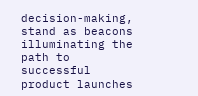decision-making, stand as beacons illuminating the path to successful product launches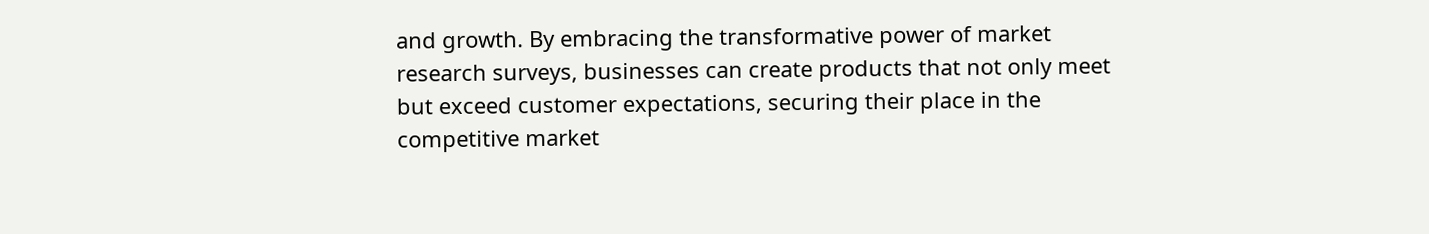and growth. By embracing the transformative power of market research surveys, businesses can create products that not only meet but exceed customer expectations, securing their place in the competitive market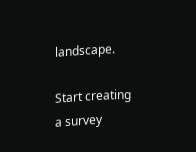landscape.

Start creating a survey